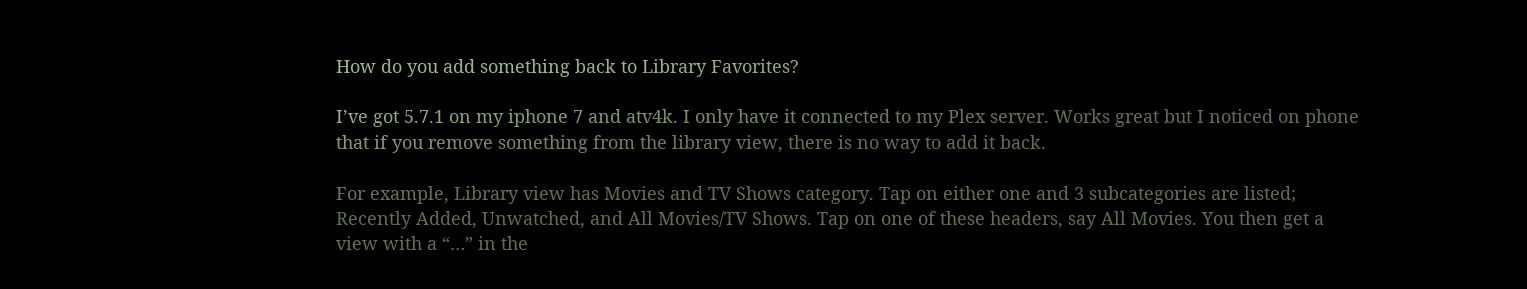How do you add something back to Library Favorites?

I’ve got 5.7.1 on my iphone 7 and atv4k. I only have it connected to my Plex server. Works great but I noticed on phone that if you remove something from the library view, there is no way to add it back.

For example, Library view has Movies and TV Shows category. Tap on either one and 3 subcategories are listed; Recently Added, Unwatched, and All Movies/TV Shows. Tap on one of these headers, say All Movies. You then get a view with a “…” in the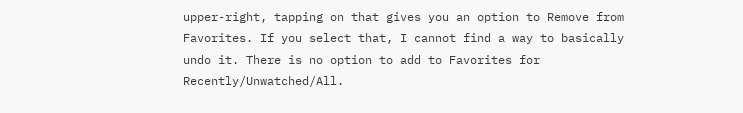upper-right, tapping on that gives you an option to Remove from Favorites. If you select that, I cannot find a way to basically undo it. There is no option to add to Favorites for Recently/Unwatched/All.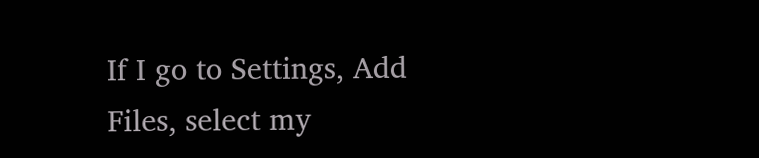If I go to Settings, Add Files, select my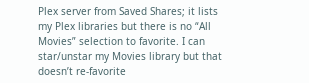Plex server from Saved Shares; it lists my Plex libraries but there is no “All Movies” selection to favorite. I can star/unstar my Movies library but that doesn’t re-favorite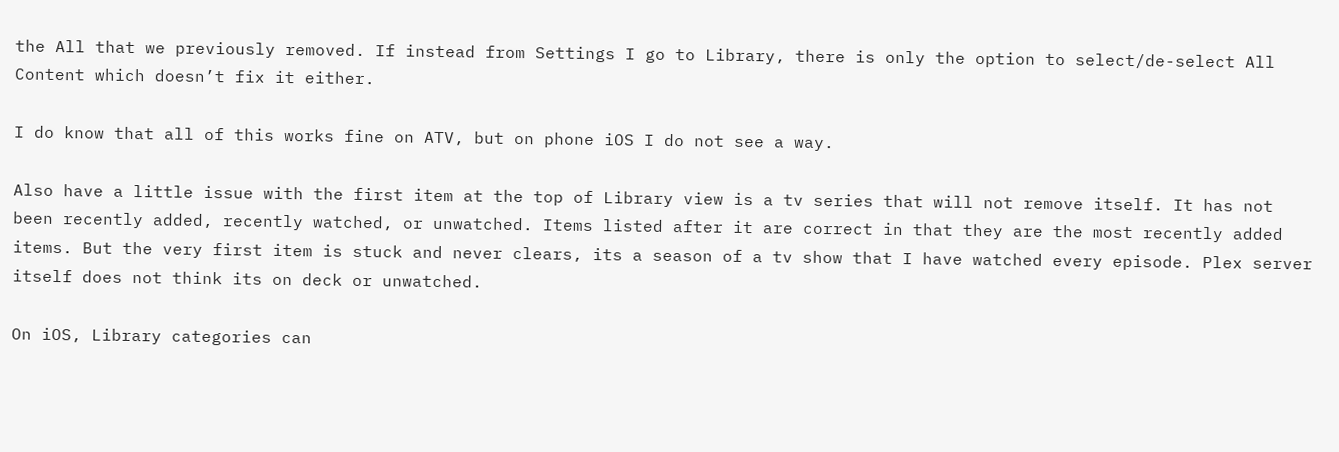the All that we previously removed. If instead from Settings I go to Library, there is only the option to select/de-select All Content which doesn’t fix it either.

I do know that all of this works fine on ATV, but on phone iOS I do not see a way.

Also have a little issue with the first item at the top of Library view is a tv series that will not remove itself. It has not been recently added, recently watched, or unwatched. Items listed after it are correct in that they are the most recently added items. But the very first item is stuck and never clears, its a season of a tv show that I have watched every episode. Plex server itself does not think its on deck or unwatched.

On iOS, Library categories can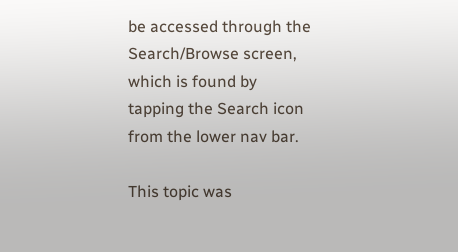be accessed through the Search/Browse screen, which is found by tapping the Search icon from the lower nav bar.

This topic was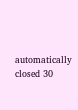automatically closed 30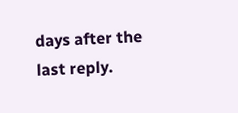days after the last reply.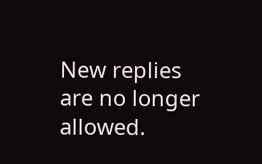New replies are no longer allowed.